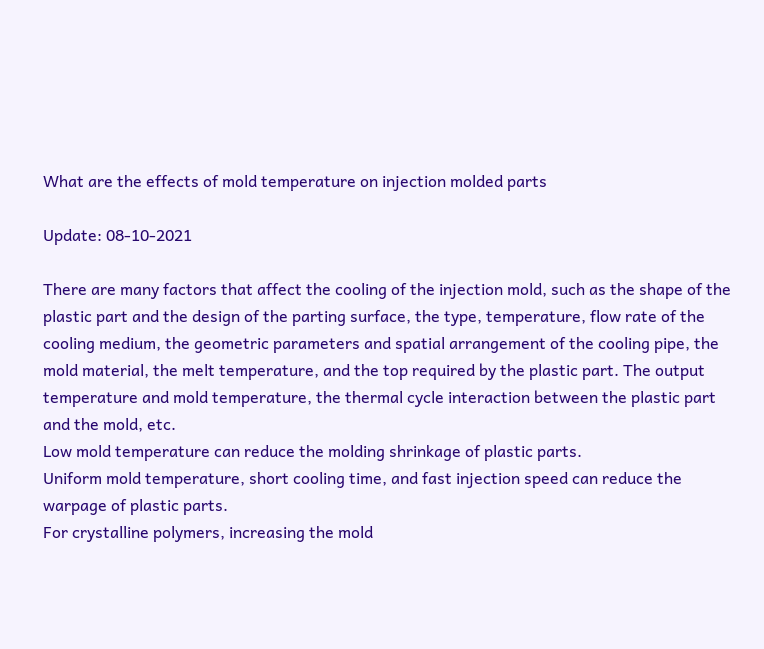What are the effects of mold temperature on injection molded parts

Update: 08-10-2021

There are many factors that affect the cooling of the injection mold, such as the shape of the plastic part and the design of the parting surface, the type, temperature, flow rate of the cooling medium, the geometric parameters and spatial arrangement of the cooling pipe, the mold material, the melt temperature, and the top required by the plastic part. The output temperature and mold temperature, the thermal cycle interaction between the plastic part and the mold, etc.
Low mold temperature can reduce the molding shrinkage of plastic parts.
Uniform mold temperature, short cooling time, and fast injection speed can reduce the warpage of plastic parts.
For crystalline polymers, increasing the mold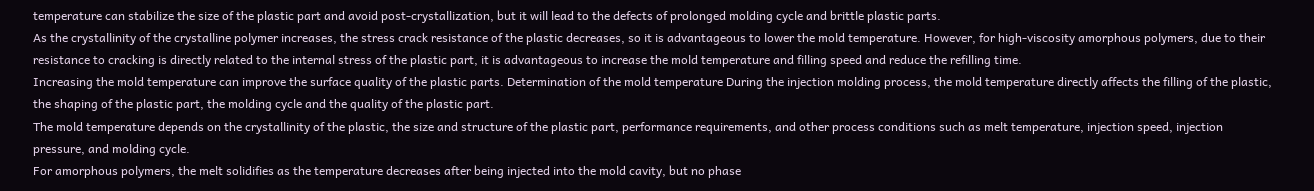temperature can stabilize the size of the plastic part and avoid post-crystallization, but it will lead to the defects of prolonged molding cycle and brittle plastic parts.
As the crystallinity of the crystalline polymer increases, the stress crack resistance of the plastic decreases, so it is advantageous to lower the mold temperature. However, for high-viscosity amorphous polymers, due to their resistance to cracking is directly related to the internal stress of the plastic part, it is advantageous to increase the mold temperature and filling speed and reduce the refilling time.
Increasing the mold temperature can improve the surface quality of the plastic parts. Determination of the mold temperature During the injection molding process, the mold temperature directly affects the filling of the plastic, the shaping of the plastic part, the molding cycle and the quality of the plastic part.
The mold temperature depends on the crystallinity of the plastic, the size and structure of the plastic part, performance requirements, and other process conditions such as melt temperature, injection speed, injection pressure, and molding cycle.
For amorphous polymers, the melt solidifies as the temperature decreases after being injected into the mold cavity, but no phase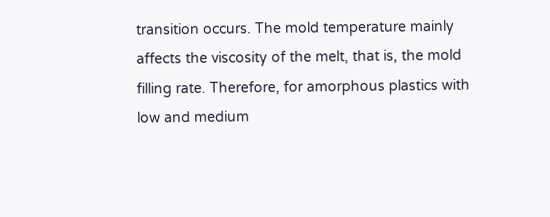transition occurs. The mold temperature mainly affects the viscosity of the melt, that is, the mold filling rate. Therefore, for amorphous plastics with low and medium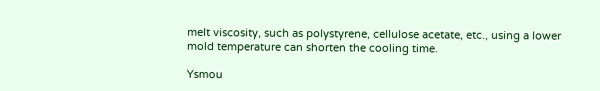melt viscosity, such as polystyrene, cellulose acetate, etc., using a lower mold temperature can shorten the cooling time.

Ysmou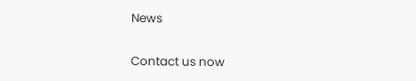News

Contact us now